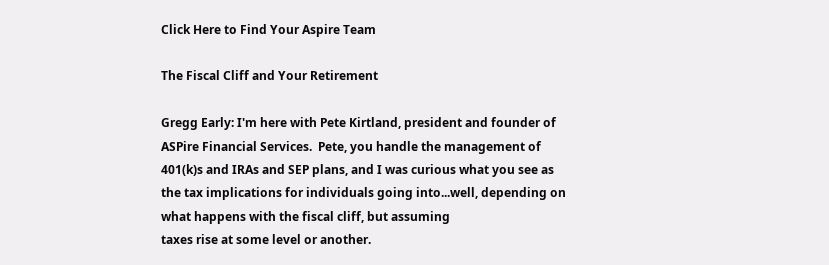Click Here to Find Your Aspire Team

The Fiscal Cliff and Your Retirement

Gregg Early: I'm here with Pete Kirtland, president and founder of ASPire Financial Services.  Pete, you handle the management of 401(k)s and IRAs and SEP plans, and I was curious what you see as the tax implications for individuals going into...well, depending on what happens with the fiscal cliff, but assuming
taxes rise at some level or another.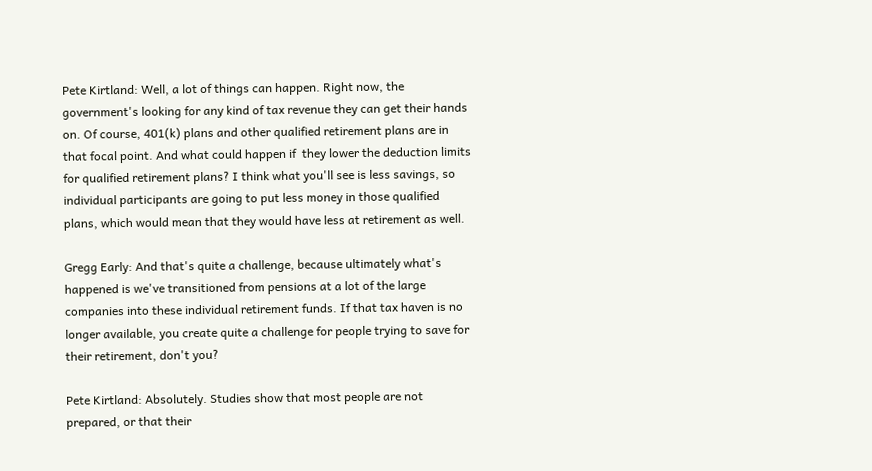Pete Kirtland: Well, a lot of things can happen. Right now, the government's looking for any kind of tax revenue they can get their hands on. Of course, 401(k) plans and other qualified retirement plans are in that focal point. And what could happen if  they lower the deduction limits for qualified retirement plans? I think what you'll see is less savings, so individual participants are going to put less money in those qualified plans, which would mean that they would have less at retirement as well.

Gregg Early: And that's quite a challenge, because ultimately what's happened is we've transitioned from pensions at a lot of the large companies into these individual retirement funds. If that tax haven is no longer available, you create quite a challenge for people trying to save for their retirement, don't you?

Pete Kirtland: Absolutely. Studies show that most people are not prepared, or that their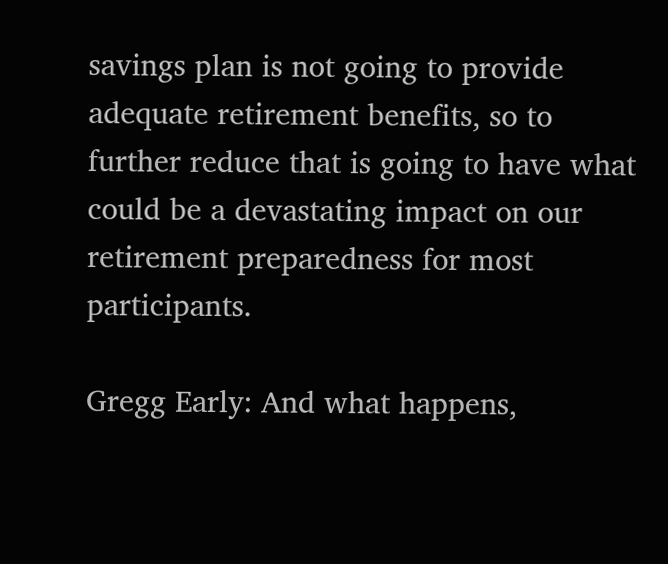savings plan is not going to provide adequate retirement benefits, so to further reduce that is going to have what could be a devastating impact on our retirement preparedness for most participants.

Gregg Early: And what happens,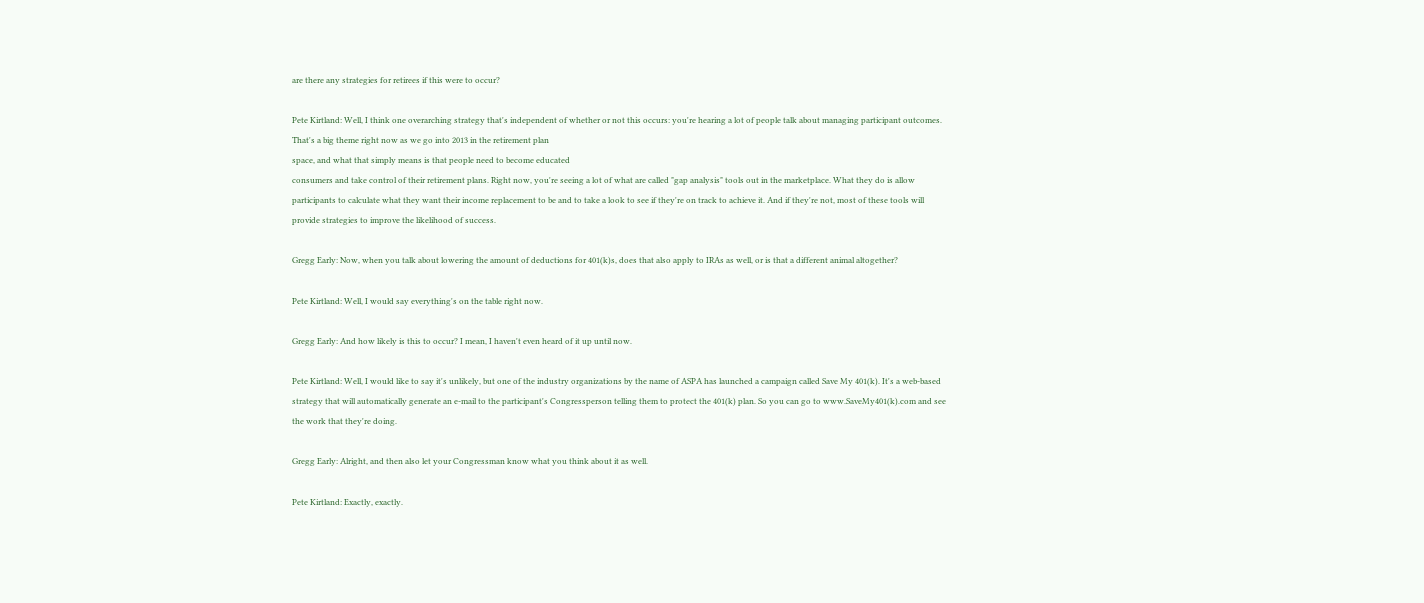are there any strategies for retirees if this were to occur?

Pete Kirtland: Well, I think one overarching strategy that's independent of whether or not this occurs: you're hearing a lot of people talk about managing participant outcomes. That's a big theme right now as we go into 2013 in the retirement plan
space, and what that simply means is that people need to become educated
consumers and take control of their retirement plans. Right now, you're seeing a lot of what are called "gap analysis" tools out in the marketplace. What they do is allow participants to calculate what they want their income replacement to be and to take a look to see if they're on track to achieve it. And if they're not, most of these tools will provide strategies to improve the likelihood of success.

Gregg Early: Now, when you talk about lowering the amount of deductions for 401(k)s, does that also apply to IRAs as well, or is that a different animal altogether?

Pete Kirtland: Well, I would say everything's on the table right now.

Gregg Early: And how likely is this to occur? I mean, I haven't even heard of it up until now.

Pete Kirtland: Well, I would like to say it's unlikely, but one of the industry organizations by the name of ASPA has launched a campaign called Save My 401(k). It's a web-based strategy that will automatically generate an e-mail to the participant's Congressperson telling them to protect the 401(k) plan. So you can go to www.SaveMy401(k).com and see the work that they're doing.

Gregg Early: Alright, and then also let your Congressman know what you think about it as well.

Pete Kirtland: Exactly, exactly.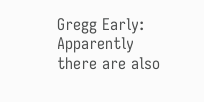Gregg Early: Apparently there are also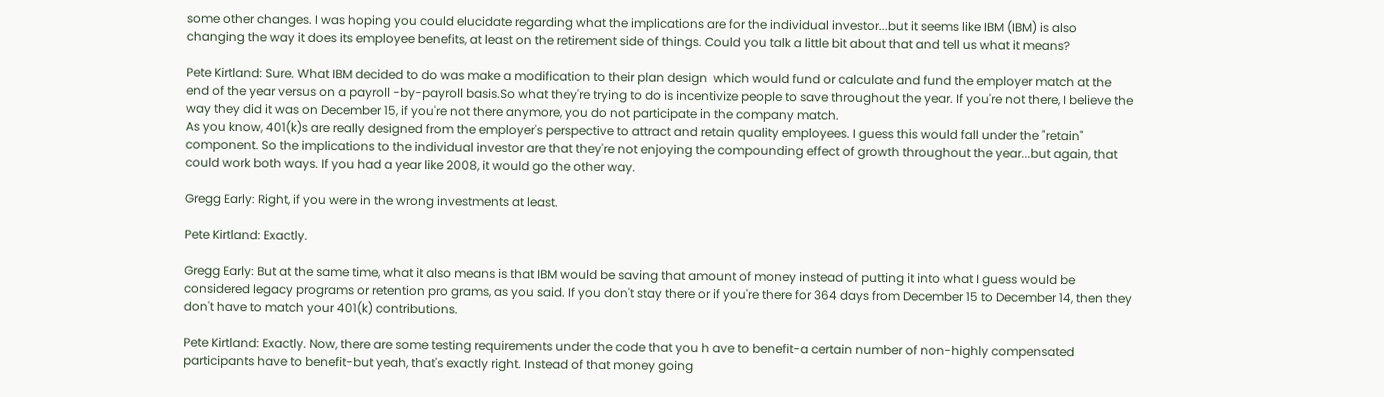some other changes. I was hoping you could elucidate regarding what the implications are for the individual investor...but it seems like IBM (IBM) is also changing the way it does its employee benefits, at least on the retirement side of things. Could you talk a little bit about that and tell us what it means?

Pete Kirtland: Sure. What IBM decided to do was make a modification to their plan design  which would fund or calculate and fund the employer match at the end of the year versus on a payroll -by-payroll basis.So what they're trying to do is incentivize people to save throughout the year. If you're not there, I believe the way they did it was on December 15, if you're not there anymore, you do not participate in the company match.
As you know, 401(k)s are really designed from the employer's perspective to attract and retain quality employees. I guess this would fall under the "retain" component. So the implications to the individual investor are that they're not enjoying the compounding effect of growth throughout the year...but again, that could work both ways. If you had a year like 2008, it would go the other way.

Gregg Early: Right, if you were in the wrong investments at least.

Pete Kirtland: Exactly.

Gregg Early: But at the same time, what it also means is that IBM would be saving that amount of money instead of putting it into what I guess would be considered legacy programs or retention pro grams, as you said. If you don't stay there or if you're there for 364 days from December 15 to December 14, then they don't have to match your 401(k) contributions.

Pete Kirtland: Exactly. Now, there are some testing requirements under the code that you h ave to benefit-a certain number of non-highly compensated participants have to benefit-but yeah, that's exactly right. Instead of that money going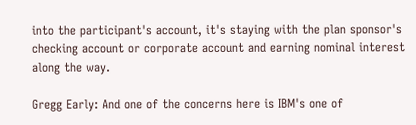into the participant's account, it's staying with the plan sponsor's checking account or corporate account and earning nominal interest along the way.

Gregg Early: And one of the concerns here is IBM's one of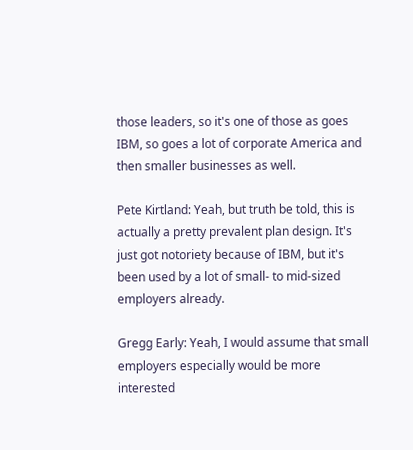those leaders, so it's one of those as goes IBM, so goes a lot of corporate America and then smaller businesses as well.

Pete Kirtland: Yeah, but truth be told, this is actually a pretty prevalent plan design. It's just got notoriety because of IBM, but it's been used by a lot of small- to mid-sized employers already.

Gregg Early: Yeah, I would assume that small employers especially would be more interested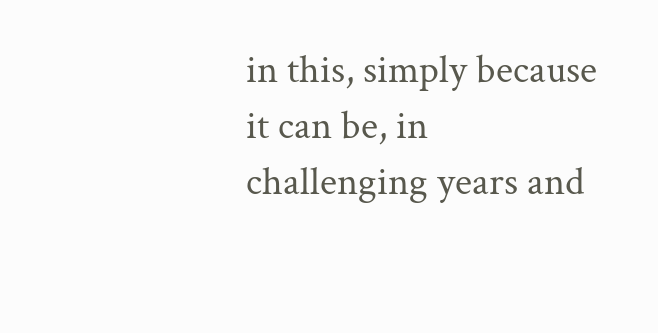in this, simply because it can be, in challenging years and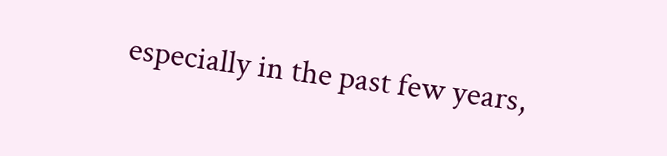especially in the past few years,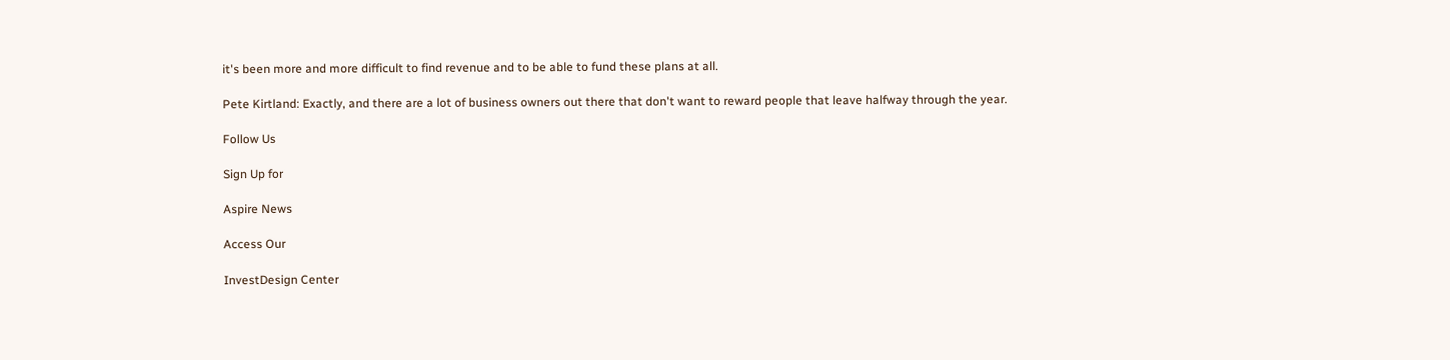it's been more and more difficult to find revenue and to be able to fund these plans at all.

Pete Kirtland: Exactly, and there are a lot of business owners out there that don't want to reward people that leave halfway through the year.

Follow Us

Sign Up for

Aspire News

Access Our

InvestDesign Center